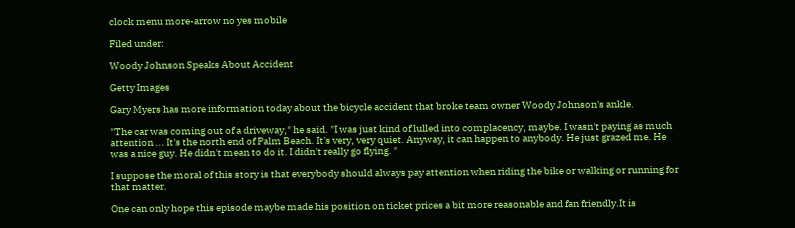clock menu more-arrow no yes mobile

Filed under:

Woody Johnson Speaks About Accident

Getty Images

Gary Myers has more information today about the bicycle accident that broke team owner Woody Johnson's ankle.

"The car was coming out of a driveway," he said. "I was just kind of lulled into complacency, maybe. I wasn't paying as much attention ... It's the north end of Palm Beach. It's very, very quiet. Anyway, it can happen to anybody. He just grazed me. He was a nice guy. He didn't mean to do it. I didn't really go flying. "

I suppose the moral of this story is that everybody should always pay attention when riding the bike or walking or running for that matter.

One can only hope this episode maybe made his position on ticket prices a bit more reasonable and fan friendly.It is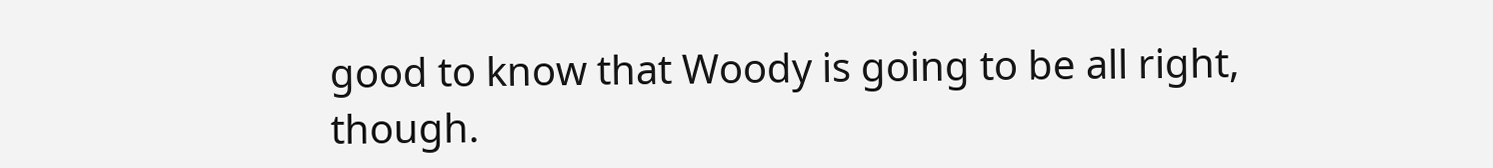good to know that Woody is going to be all right, though.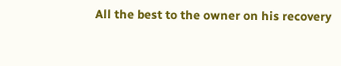All the best to the owner on his recovery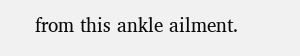from this ankle ailment.